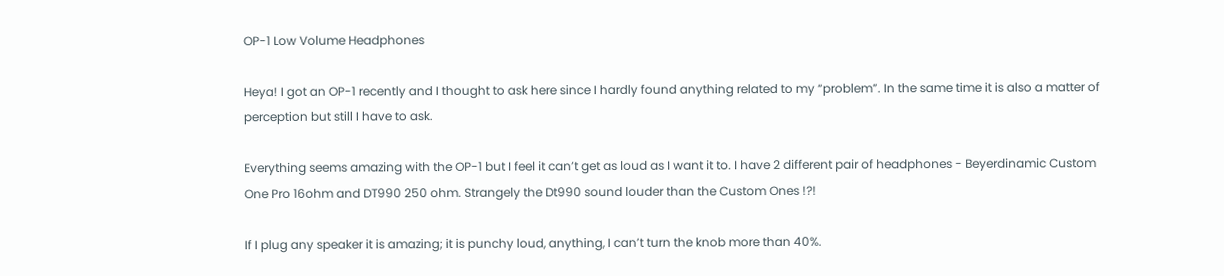OP-1 Low Volume Headphones

Heya! I got an OP-1 recently and I thought to ask here since I hardly found anything related to my “problem”. In the same time it is also a matter of perception but still I have to ask.

Everything seems amazing with the OP-1 but I feel it can’t get as loud as I want it to. I have 2 different pair of headphones - Beyerdinamic Custom One Pro 16ohm and DT990 250 ohm. Strangely the Dt990 sound louder than the Custom Ones !?!

If I plug any speaker it is amazing; it is punchy loud, anything, I can’t turn the knob more than 40%.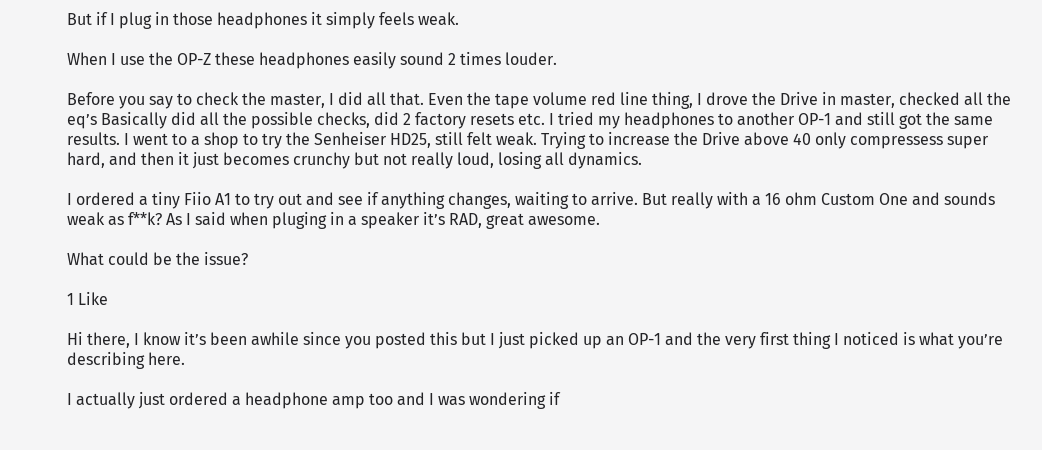But if I plug in those headphones it simply feels weak.

When I use the OP-Z these headphones easily sound 2 times louder.

Before you say to check the master, I did all that. Even the tape volume red line thing, I drove the Drive in master, checked all the eq’s Basically did all the possible checks, did 2 factory resets etc. I tried my headphones to another OP-1 and still got the same results. I went to a shop to try the Senheiser HD25, still felt weak. Trying to increase the Drive above 40 only compressess super hard, and then it just becomes crunchy but not really loud, losing all dynamics.

I ordered a tiny Fiio A1 to try out and see if anything changes, waiting to arrive. But really with a 16 ohm Custom One and sounds weak as f**k? As I said when pluging in a speaker it’s RAD, great awesome.

What could be the issue?

1 Like

Hi there, I know it’s been awhile since you posted this but I just picked up an OP-1 and the very first thing I noticed is what you’re describing here.

I actually just ordered a headphone amp too and I was wondering if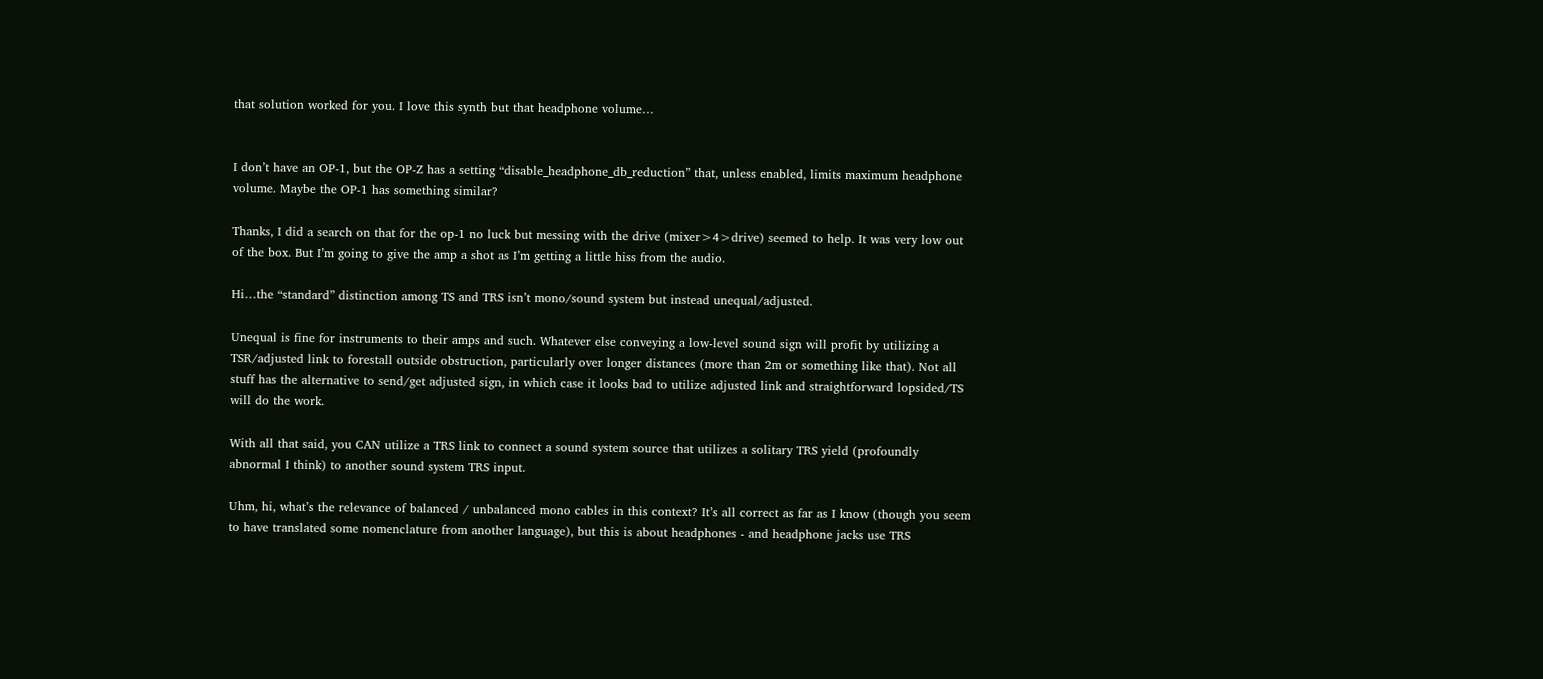that solution worked for you. I love this synth but that headphone volume…


I don’t have an OP-1, but the OP-Z has a setting “disable_headphone_db_reduction” that, unless enabled, limits maximum headphone volume. Maybe the OP-1 has something similar?

Thanks, I did a search on that for the op-1 no luck but messing with the drive (mixer>4>drive) seemed to help. It was very low out of the box. But I’m going to give the amp a shot as I’m getting a little hiss from the audio.

Hi…the “standard” distinction among TS and TRS isn’t mono/sound system but instead unequal/adjusted.

Unequal is fine for instruments to their amps and such. Whatever else conveying a low-level sound sign will profit by utilizing a TSR/adjusted link to forestall outside obstruction, particularly over longer distances (more than 2m or something like that). Not all stuff has the alternative to send/get adjusted sign, in which case it looks bad to utilize adjusted link and straightforward lopsided/TS will do the work.

With all that said, you CAN utilize a TRS link to connect a sound system source that utilizes a solitary TRS yield (profoundly abnormal I think) to another sound system TRS input.

Uhm, hi, what’s the relevance of balanced / unbalanced mono cables in this context? It’s all correct as far as I know (though you seem to have translated some nomenclature from another language), but this is about headphones - and headphone jacks use TRS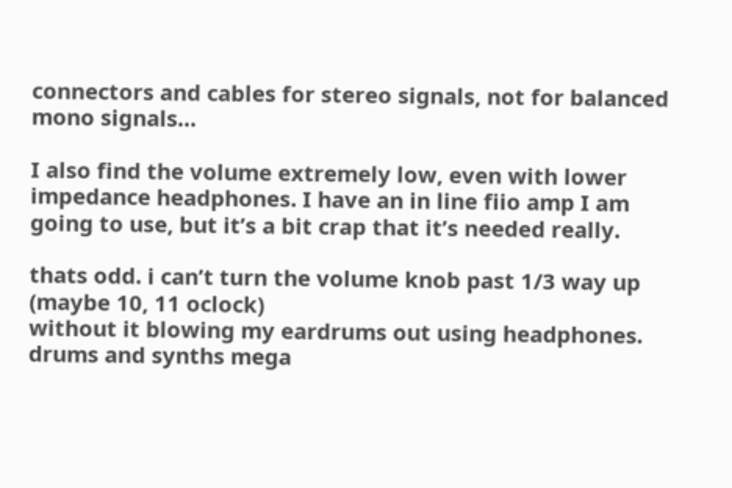connectors and cables for stereo signals, not for balanced mono signals…

I also find the volume extremely low, even with lower impedance headphones. I have an in line fiio amp I am going to use, but it’s a bit crap that it’s needed really.

thats odd. i can’t turn the volume knob past 1/3 way up (maybe 10, 11 oclock)
without it blowing my eardrums out using headphones.
drums and synths mega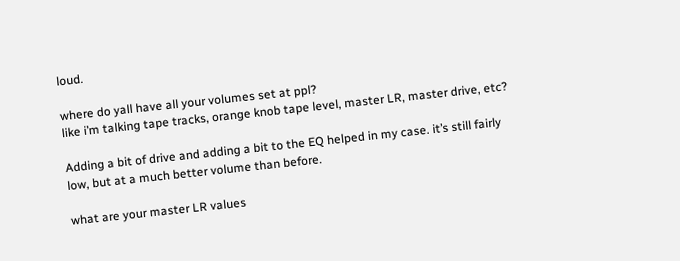loud.

where do yall have all your volumes set at ppl?
like i’m talking tape tracks, orange knob tape level, master LR, master drive, etc?

Adding a bit of drive and adding a bit to the EQ helped in my case. it’s still fairly low, but at a much better volume than before.

what are your master LR values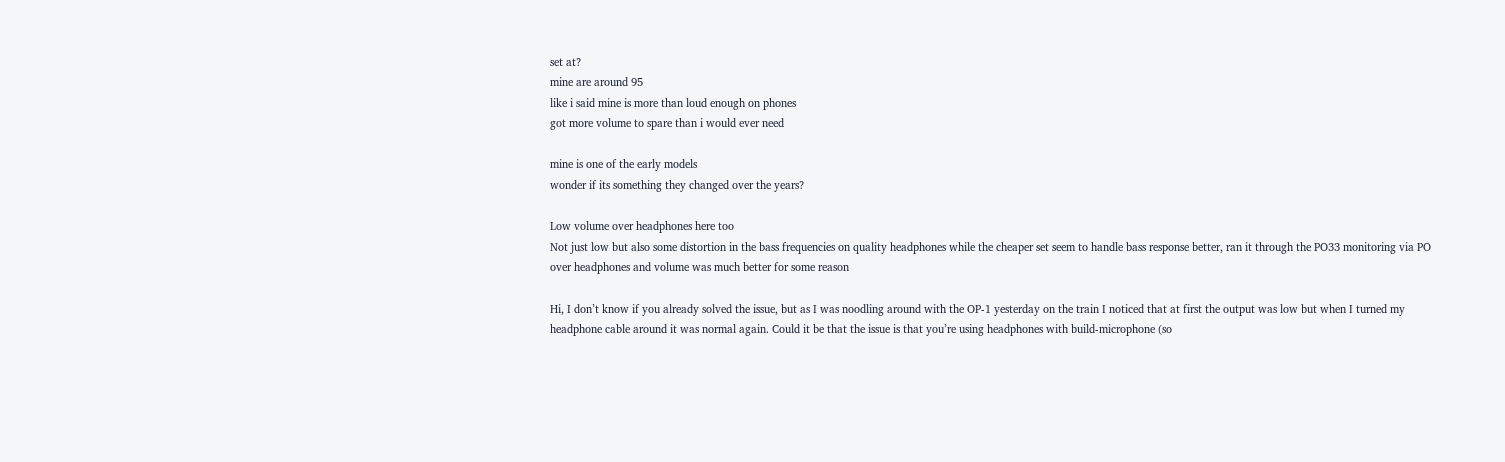set at?
mine are around 95
like i said mine is more than loud enough on phones
got more volume to spare than i would ever need

mine is one of the early models
wonder if its something they changed over the years?

Low volume over headphones here too
Not just low but also some distortion in the bass frequencies on quality headphones while the cheaper set seem to handle bass response better, ran it through the PO33 monitoring via PO over headphones and volume was much better for some reason

Hi, I don’t know if you already solved the issue, but as I was noodling around with the OP-1 yesterday on the train I noticed that at first the output was low but when I turned my headphone cable around it was normal again. Could it be that the issue is that you’re using headphones with build-microphone (so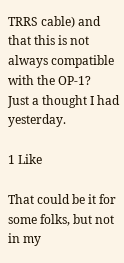TRRS cable) and that this is not always compatible with the OP-1?
Just a thought I had yesterday.

1 Like

That could be it for some folks, but not in my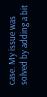case. My issue was solved by adding a bit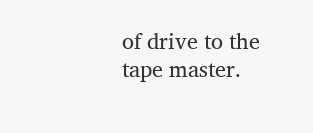of drive to the tape master.